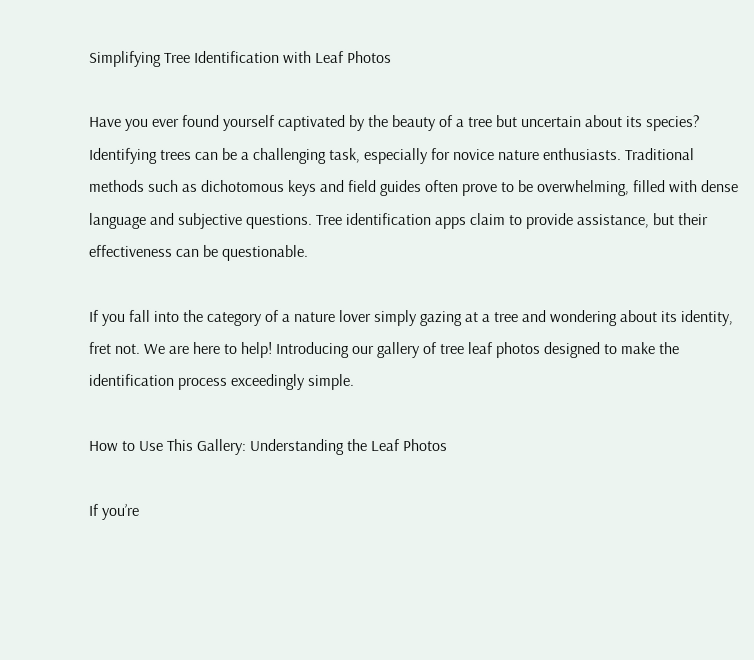Simplifying Tree Identification with Leaf Photos

Have you ever found yourself captivated by the beauty of a tree but uncertain about its species? Identifying trees can be a challenging task, especially for novice nature enthusiasts. Traditional methods such as dichotomous keys and field guides often prove to be overwhelming, filled with dense language and subjective questions. Tree identification apps claim to provide assistance, but their effectiveness can be questionable.

If you fall into the category of a nature lover simply gazing at a tree and wondering about its identity, fret not. We are here to help! Introducing our gallery of tree leaf photos designed to make the identification process exceedingly simple.

How to Use This Gallery: Understanding the Leaf Photos

If you’re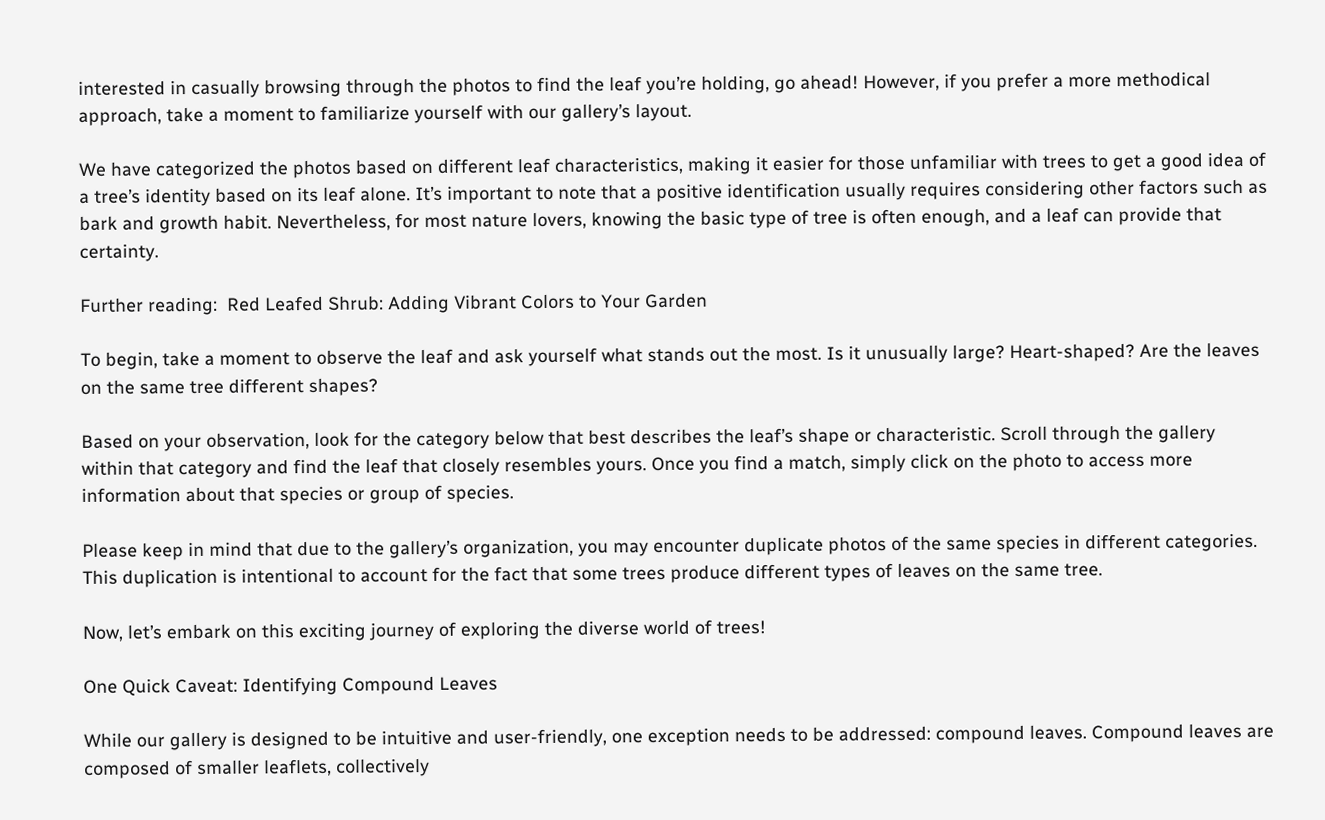interested in casually browsing through the photos to find the leaf you’re holding, go ahead! However, if you prefer a more methodical approach, take a moment to familiarize yourself with our gallery’s layout.

We have categorized the photos based on different leaf characteristics, making it easier for those unfamiliar with trees to get a good idea of a tree’s identity based on its leaf alone. It’s important to note that a positive identification usually requires considering other factors such as bark and growth habit. Nevertheless, for most nature lovers, knowing the basic type of tree is often enough, and a leaf can provide that certainty.

Further reading:  Red Leafed Shrub: Adding Vibrant Colors to Your Garden

To begin, take a moment to observe the leaf and ask yourself what stands out the most. Is it unusually large? Heart-shaped? Are the leaves on the same tree different shapes?

Based on your observation, look for the category below that best describes the leaf’s shape or characteristic. Scroll through the gallery within that category and find the leaf that closely resembles yours. Once you find a match, simply click on the photo to access more information about that species or group of species.

Please keep in mind that due to the gallery’s organization, you may encounter duplicate photos of the same species in different categories. This duplication is intentional to account for the fact that some trees produce different types of leaves on the same tree.

Now, let’s embark on this exciting journey of exploring the diverse world of trees!

One Quick Caveat: Identifying Compound Leaves

While our gallery is designed to be intuitive and user-friendly, one exception needs to be addressed: compound leaves. Compound leaves are composed of smaller leaflets, collectively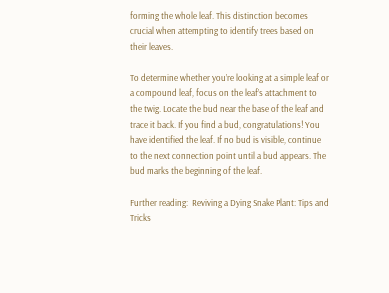forming the whole leaf. This distinction becomes crucial when attempting to identify trees based on their leaves.

To determine whether you’re looking at a simple leaf or a compound leaf, focus on the leaf’s attachment to the twig. Locate the bud near the base of the leaf and trace it back. If you find a bud, congratulations! You have identified the leaf. If no bud is visible, continue to the next connection point until a bud appears. The bud marks the beginning of the leaf.

Further reading:  Reviving a Dying Snake Plant: Tips and Tricks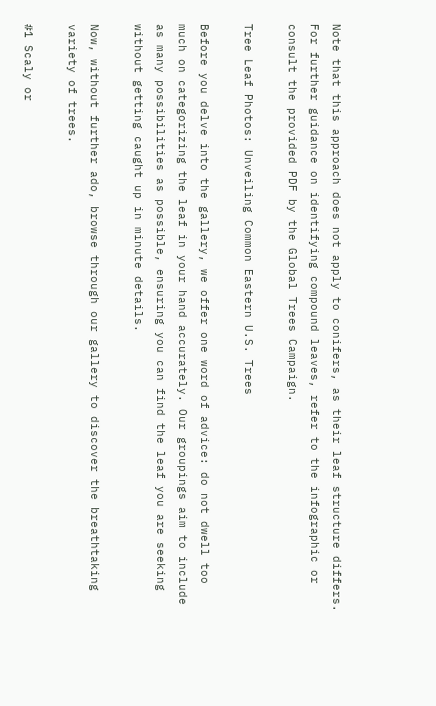Note that this approach does not apply to conifers, as their leaf structure differs. For further guidance on identifying compound leaves, refer to the infographic or consult the provided PDF by the Global Trees Campaign.

Tree Leaf Photos: Unveiling Common Eastern U.S. Trees

Before you delve into the gallery, we offer one word of advice: do not dwell too much on categorizing the leaf in your hand accurately. Our groupings aim to include as many possibilities as possible, ensuring you can find the leaf you are seeking without getting caught up in minute details.

Now, without further ado, browse through our gallery to discover the breathtaking variety of trees.

#1 Scaly or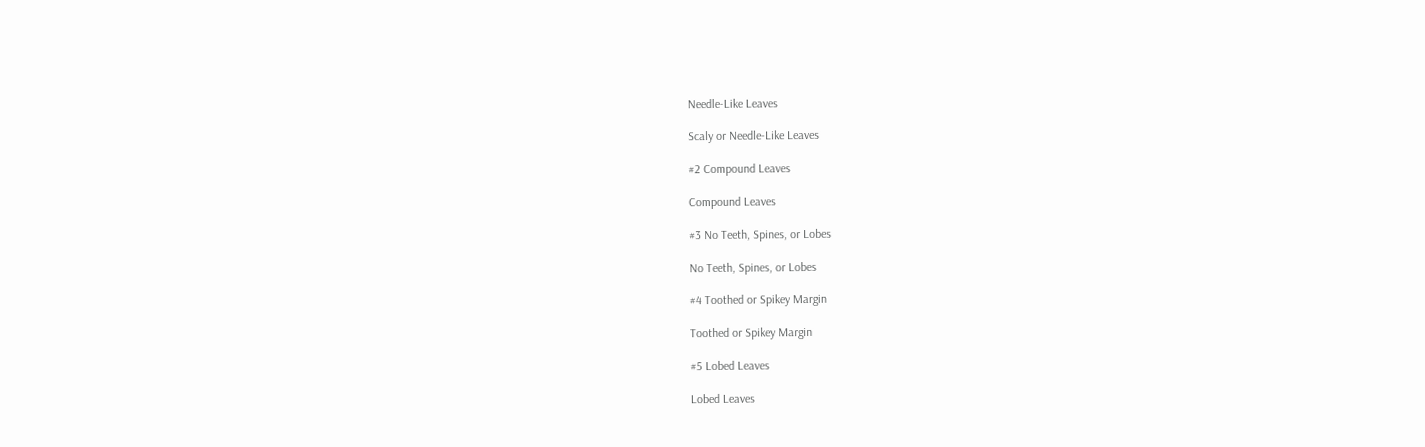Needle-Like Leaves

Scaly or Needle-Like Leaves

#2 Compound Leaves

Compound Leaves

#3 No Teeth, Spines, or Lobes

No Teeth, Spines, or Lobes

#4 Toothed or Spikey Margin

Toothed or Spikey Margin

#5 Lobed Leaves

Lobed Leaves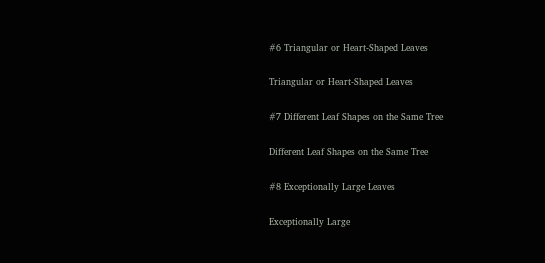#6 Triangular or Heart-Shaped Leaves

Triangular or Heart-Shaped Leaves

#7 Different Leaf Shapes on the Same Tree

Different Leaf Shapes on the Same Tree

#8 Exceptionally Large Leaves

Exceptionally Large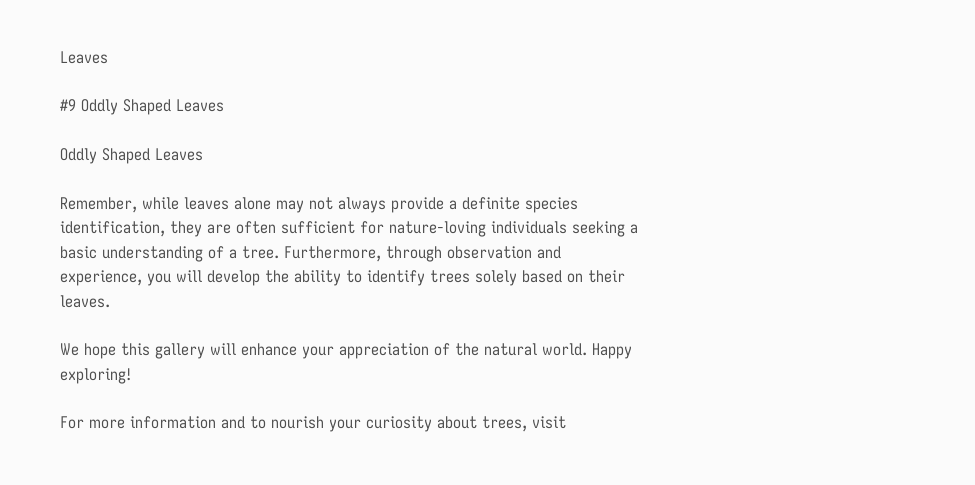Leaves

#9 Oddly Shaped Leaves

Oddly Shaped Leaves

Remember, while leaves alone may not always provide a definite species identification, they are often sufficient for nature-loving individuals seeking a basic understanding of a tree. Furthermore, through observation and experience, you will develop the ability to identify trees solely based on their leaves.

We hope this gallery will enhance your appreciation of the natural world. Happy exploring!

For more information and to nourish your curiosity about trees, visit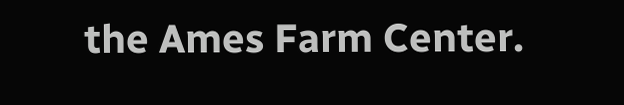the Ames Farm Center.